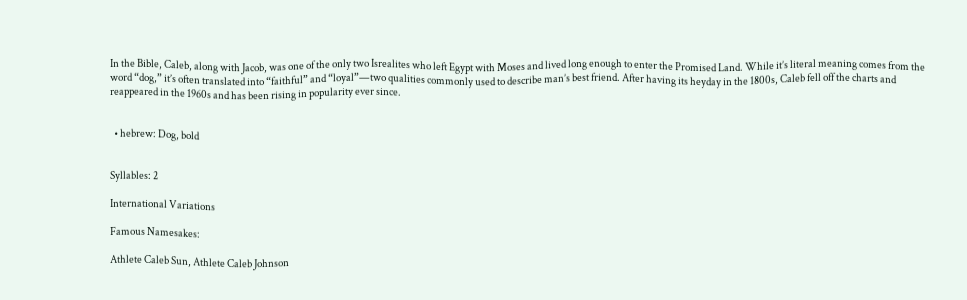In the Bible, Caleb, along with Jacob, was one of the only two Isrealites who left Egypt with Moses and lived long enough to enter the Promised Land. While it’s literal meaning comes from the word “dog,” it’s often translated into “faithful” and “loyal”—two qualities commonly used to describe man’s best friend. After having its heyday in the 1800s, Caleb fell off the charts and reappeared in the 1960s and has been rising in popularity ever since.


  • hebrew: Dog, bold


Syllables: 2

International Variations

Famous Namesakes:

Athlete Caleb Sun, Athlete Caleb Johnson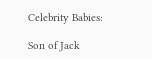Celebrity Babies:

Son of Jack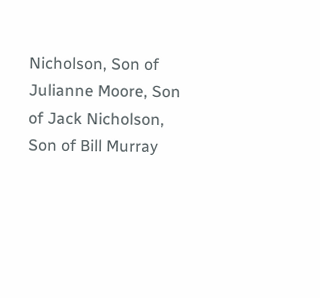Nicholson, Son of Julianne Moore, Son of Jack Nicholson, Son of Bill Murray